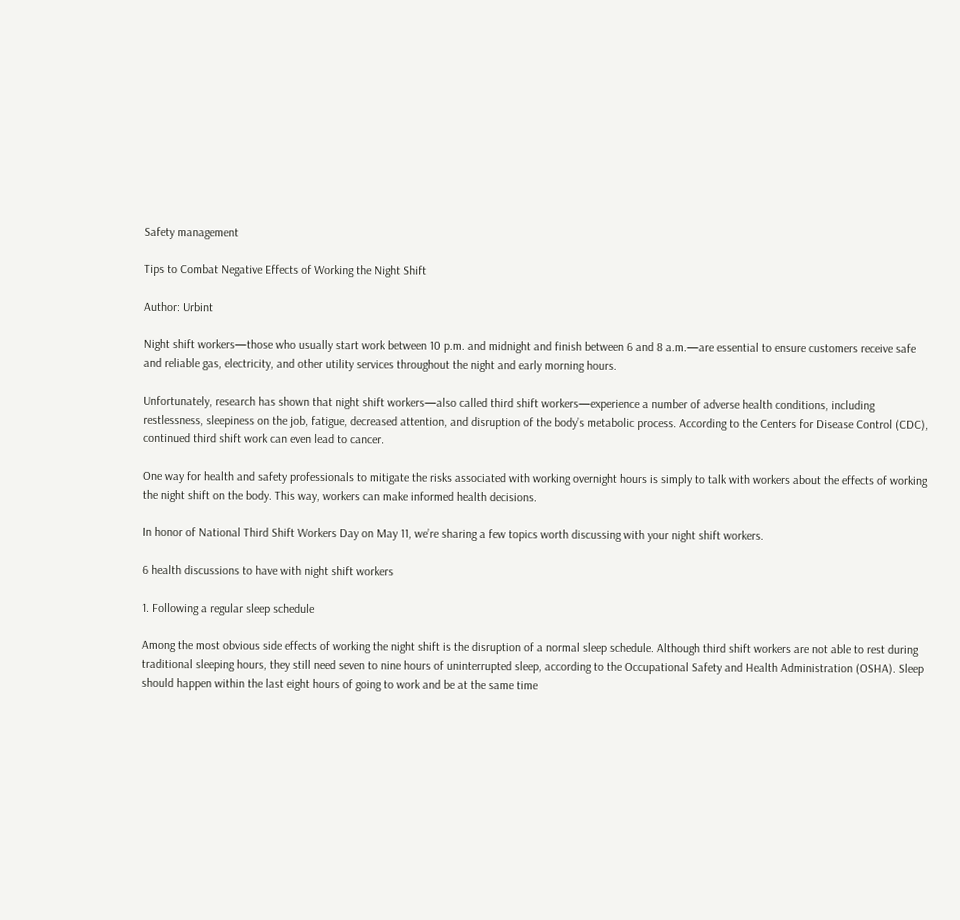Safety management

Tips to Combat Negative Effects of Working the Night Shift

Author: Urbint

Night shift workers—those who usually start work between 10 p.m. and midnight and finish between 6 and 8 a.m.—are essential to ensure customers receive safe and reliable gas, electricity, and other utility services throughout the night and early morning hours.

Unfortunately, research has shown that night shift workers—also called third shift workers—experience a number of adverse health conditions, including restlessness, sleepiness on the job, fatigue, decreased attention, and disruption of the body’s metabolic process. According to the Centers for Disease Control (CDC), continued third shift work can even lead to cancer.

One way for health and safety professionals to mitigate the risks associated with working overnight hours is simply to talk with workers about the effects of working the night shift on the body. This way, workers can make informed health decisions.

In honor of National Third Shift Workers Day on May 11, we’re sharing a few topics worth discussing with your night shift workers.

6 health discussions to have with night shift workers

1. Following a regular sleep schedule

Among the most obvious side effects of working the night shift is the disruption of a normal sleep schedule. Although third shift workers are not able to rest during traditional sleeping hours, they still need seven to nine hours of uninterrupted sleep, according to the Occupational Safety and Health Administration (OSHA). Sleep should happen within the last eight hours of going to work and be at the same time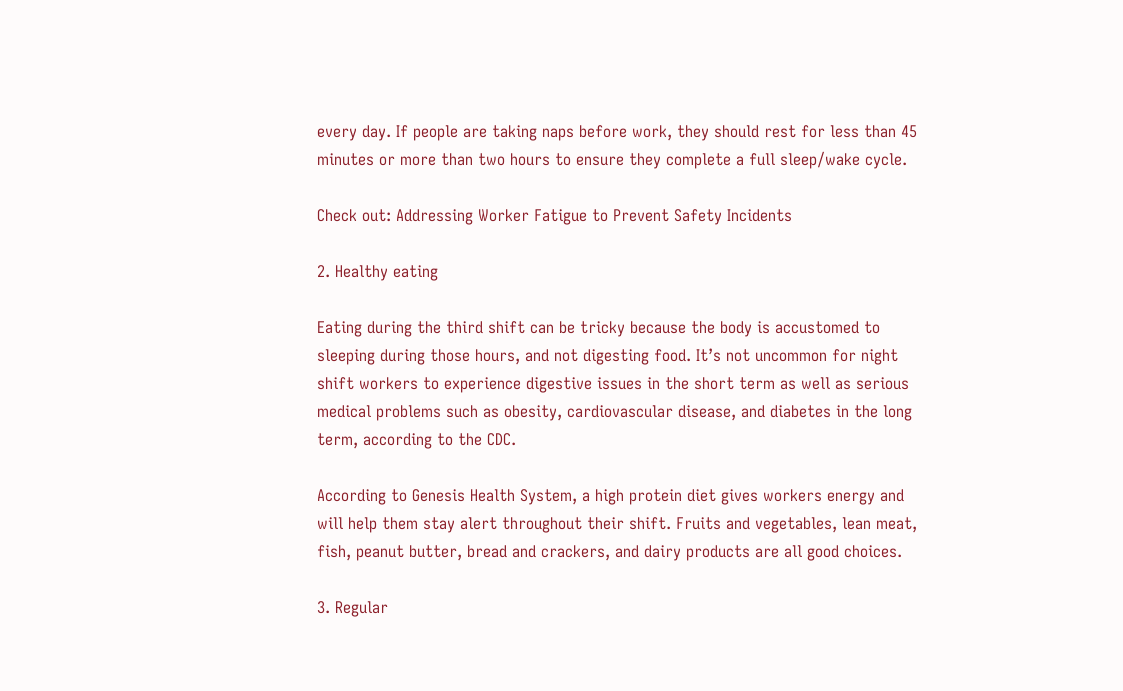every day. If people are taking naps before work, they should rest for less than 45 minutes or more than two hours to ensure they complete a full sleep/wake cycle.

Check out: Addressing Worker Fatigue to Prevent Safety Incidents

2. Healthy eating

Eating during the third shift can be tricky because the body is accustomed to sleeping during those hours, and not digesting food. It’s not uncommon for night shift workers to experience digestive issues in the short term as well as serious medical problems such as obesity, cardiovascular disease, and diabetes in the long term, according to the CDC.

According to Genesis Health System, a high protein diet gives workers energy and will help them stay alert throughout their shift. Fruits and vegetables, lean meat, fish, peanut butter, bread and crackers, and dairy products are all good choices.

3. Regular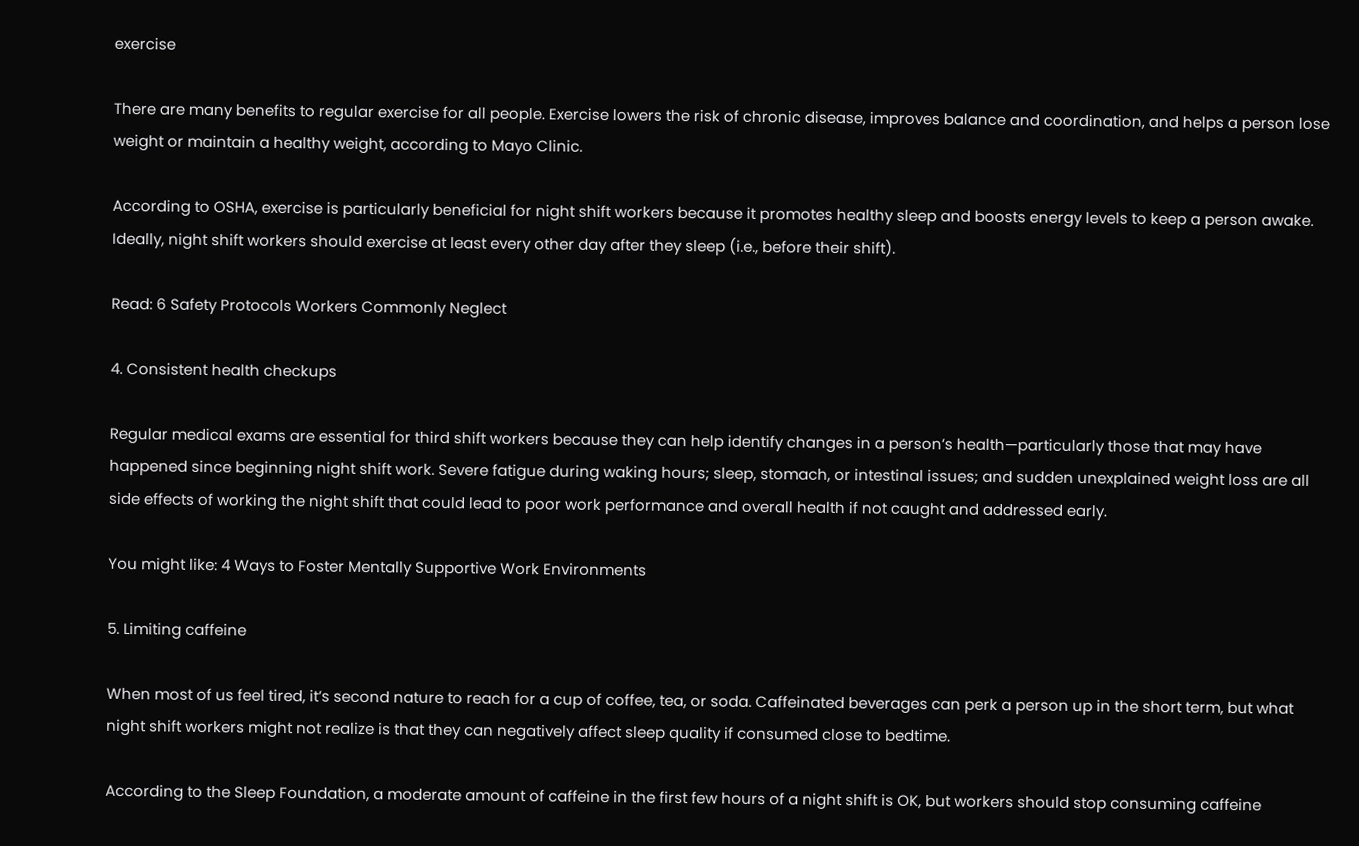exercise

There are many benefits to regular exercise for all people. Exercise lowers the risk of chronic disease, improves balance and coordination, and helps a person lose weight or maintain a healthy weight, according to Mayo Clinic.

According to OSHA, exercise is particularly beneficial for night shift workers because it promotes healthy sleep and boosts energy levels to keep a person awake. Ideally, night shift workers should exercise at least every other day after they sleep (i.e., before their shift).

Read: 6 Safety Protocols Workers Commonly Neglect

4. Consistent health checkups

Regular medical exams are essential for third shift workers because they can help identify changes in a person’s health—particularly those that may have happened since beginning night shift work. Severe fatigue during waking hours; sleep, stomach, or intestinal issues; and sudden unexplained weight loss are all side effects of working the night shift that could lead to poor work performance and overall health if not caught and addressed early.

You might like: 4 Ways to Foster Mentally Supportive Work Environments

5. Limiting caffeine

When most of us feel tired, it’s second nature to reach for a cup of coffee, tea, or soda. Caffeinated beverages can perk a person up in the short term, but what night shift workers might not realize is that they can negatively affect sleep quality if consumed close to bedtime.

According to the Sleep Foundation, a moderate amount of caffeine in the first few hours of a night shift is OK, but workers should stop consuming caffeine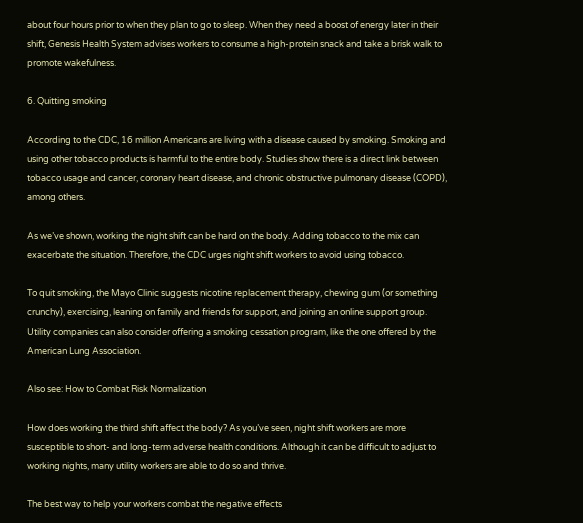about four hours prior to when they plan to go to sleep. When they need a boost of energy later in their shift, Genesis Health System advises workers to consume a high-protein snack and take a brisk walk to promote wakefulness.

6. Quitting smoking

According to the CDC, 16 million Americans are living with a disease caused by smoking. Smoking and using other tobacco products is harmful to the entire body. Studies show there is a direct link between tobacco usage and cancer, coronary heart disease, and chronic obstructive pulmonary disease (COPD), among others.

As we’ve shown, working the night shift can be hard on the body. Adding tobacco to the mix can exacerbate the situation. Therefore, the CDC urges night shift workers to avoid using tobacco.

To quit smoking, the Mayo Clinic suggests nicotine replacement therapy, chewing gum (or something crunchy), exercising, leaning on family and friends for support, and joining an online support group. Utility companies can also consider offering a smoking cessation program, like the one offered by the American Lung Association.

Also see: How to Combat Risk Normalization

How does working the third shift affect the body? As you’ve seen, night shift workers are more susceptible to short- and long-term adverse health conditions. Although it can be difficult to adjust to working nights, many utility workers are able to do so and thrive.

The best way to help your workers combat the negative effects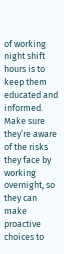of working night shift hours is to keep them educated and informed. Make sure they’re aware of the risks they face by working overnight, so they can make proactive choices to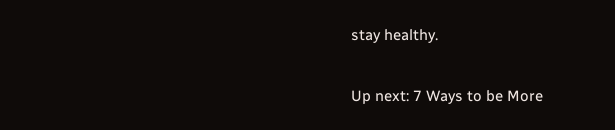stay healthy.

Up next: 7 Ways to be More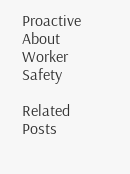Proactive About Worker Safety

Related Posts